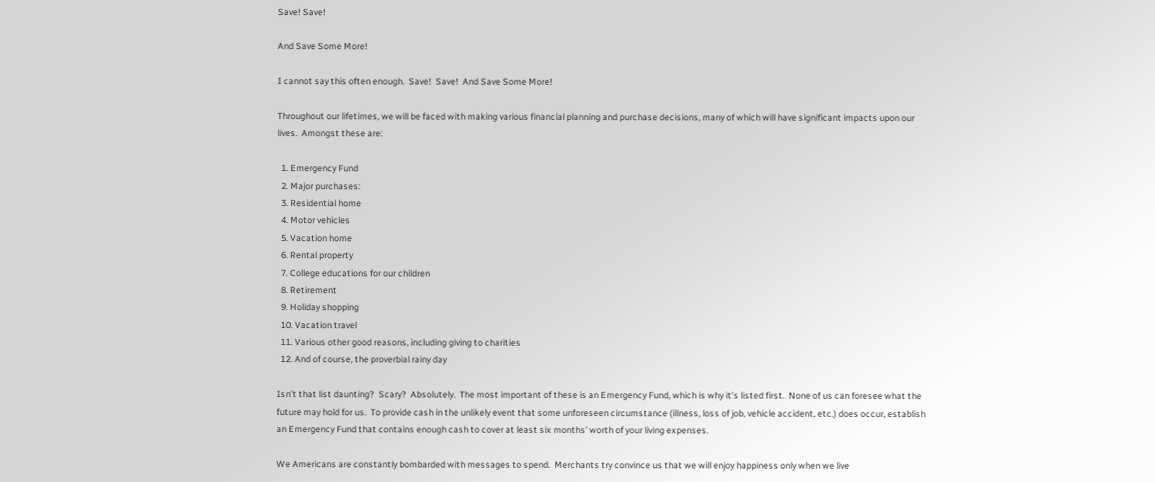Save! Save!

And Save Some More!

I cannot say this often enough.  Save!  Save!  And Save Some More!

Throughout our lifetimes, we will be faced with making various financial planning and purchase decisions, many of which will have significant impacts upon our lives.  Amongst these are:

  1. Emergency Fund
  2. Major purchases:
  3. Residential home
  4. Motor vehicles
  5. Vacation home
  6. Rental property
  7. College educations for our children
  8. Retirement
  9. Holiday shopping
  10. Vacation travel
  11. Various other good reasons, including giving to charities
  12. And of course, the proverbial rainy day

Isn’t that list daunting?  Scary?  Absolutely.  The most important of these is an Emergency Fund, which is why it’s listed first.  None of us can foresee what the future may hold for us.  To provide cash in the unlikely event that some unforeseen circumstance (illness, loss of job, vehicle accident, etc.) does occur, establish an Emergency Fund that contains enough cash to cover at least six months’ worth of your living expenses.

We Americans are constantly bombarded with messages to spend.  Merchants try convince us that we will enjoy happiness only when we live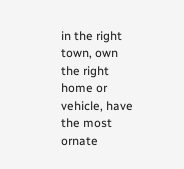in the right town, own the right home or vehicle, have the most ornate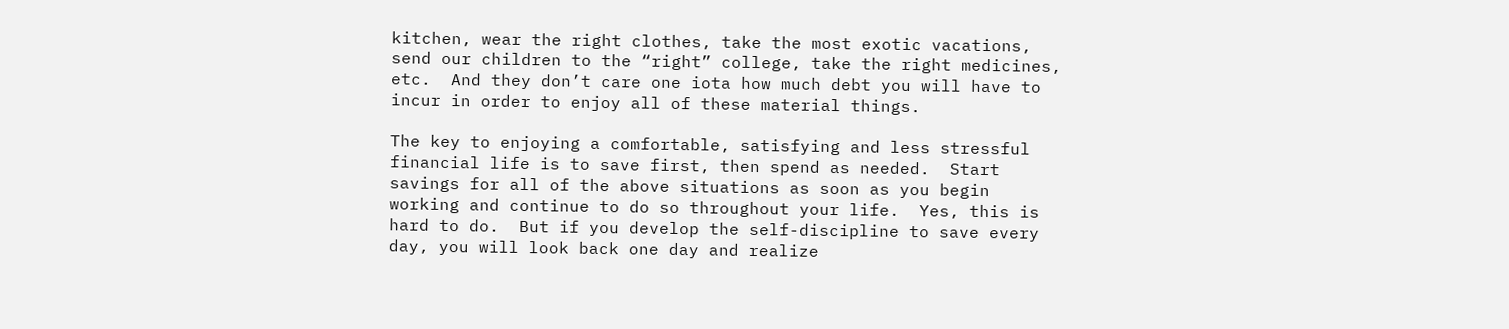kitchen, wear the right clothes, take the most exotic vacations, send our children to the “right” college, take the right medicines, etc.  And they don’t care one iota how much debt you will have to incur in order to enjoy all of these material things.

The key to enjoying a comfortable, satisfying and less stressful financial life is to save first, then spend as needed.  Start savings for all of the above situations as soon as you begin working and continue to do so throughout your life.  Yes, this is hard to do.  But if you develop the self-discipline to save every day, you will look back one day and realize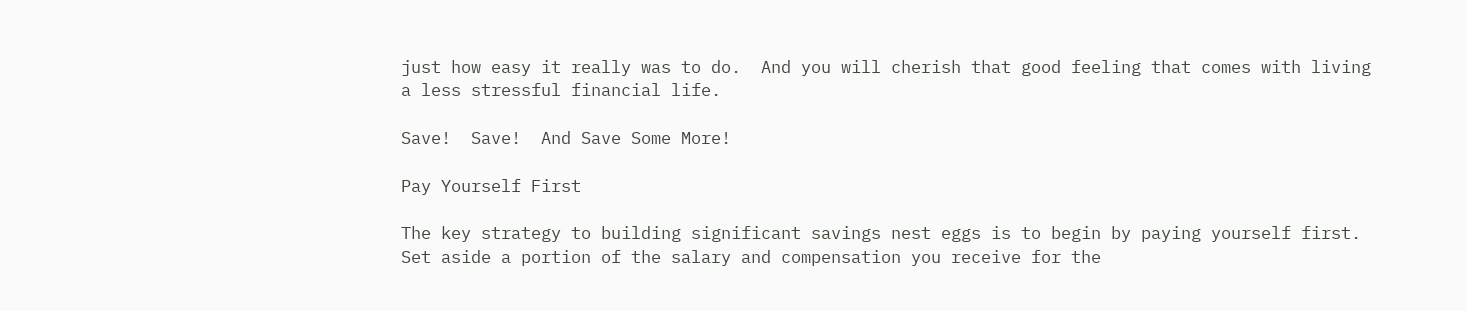just how easy it really was to do.  And you will cherish that good feeling that comes with living a less stressful financial life.

Save!  Save!  And Save Some More!

Pay Yourself First

The key strategy to building significant savings nest eggs is to begin by paying yourself first.  Set aside a portion of the salary and compensation you receive for the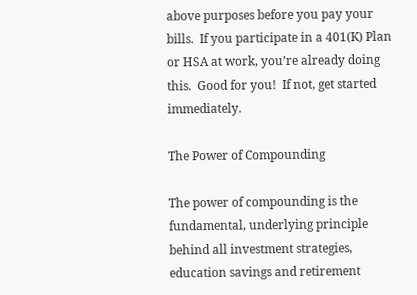above purposes before you pay your bills.  If you participate in a 401(K) Plan or HSA at work, you’re already doing this.  Good for you!  If not, get started immediately.

The Power of Compounding

The power of compounding is the fundamental, underlying principle behind all investment strategies, education savings and retirement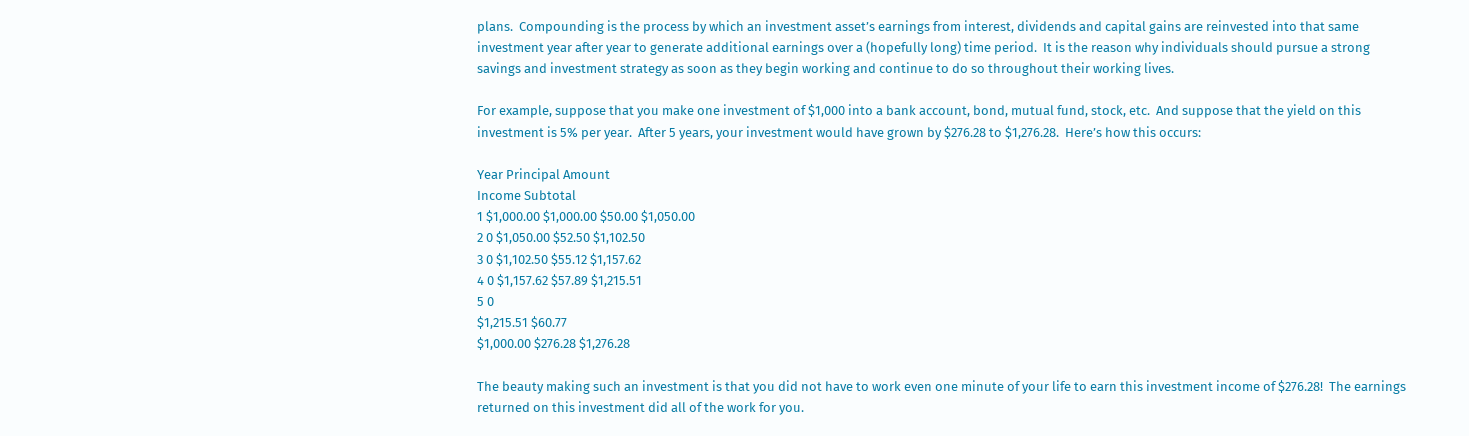plans.  Compounding is the process by which an investment asset’s earnings from interest, dividends and capital gains are reinvested into that same investment year after year to generate additional earnings over a (hopefully long) time period.  It is the reason why individuals should pursue a strong savings and investment strategy as soon as they begin working and continue to do so throughout their working lives.

For example, suppose that you make one investment of $1,000 into a bank account, bond, mutual fund, stock, etc.  And suppose that the yield on this investment is 5% per year.  After 5 years, your investment would have grown by $276.28 to $1,276.28.  Here’s how this occurs:

Year Principal Amount
Income Subtotal
1 $1,000.00 $1,000.00 $50.00 $1,050.00
2 0 $1,050.00 $52.50 $1,102.50
3 0 $1,102.50 $55.12 $1,157.62
4 0 $1,157.62 $57.89 $1,215.51
5 0
$1,215.51 $60.77
$1,000.00 $276.28 $1,276.28

The beauty making such an investment is that you did not have to work even one minute of your life to earn this investment income of $276.28!  The earnings returned on this investment did all of the work for you.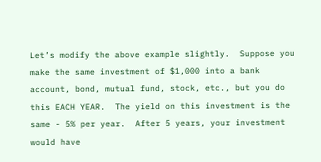Let’s modify the above example slightly.  Suppose you make the same investment of $1,000 into a bank account, bond, mutual fund, stock, etc., but you do this EACH YEAR.  The yield on this investment is the same - 5% per year.  After 5 years, your investment would have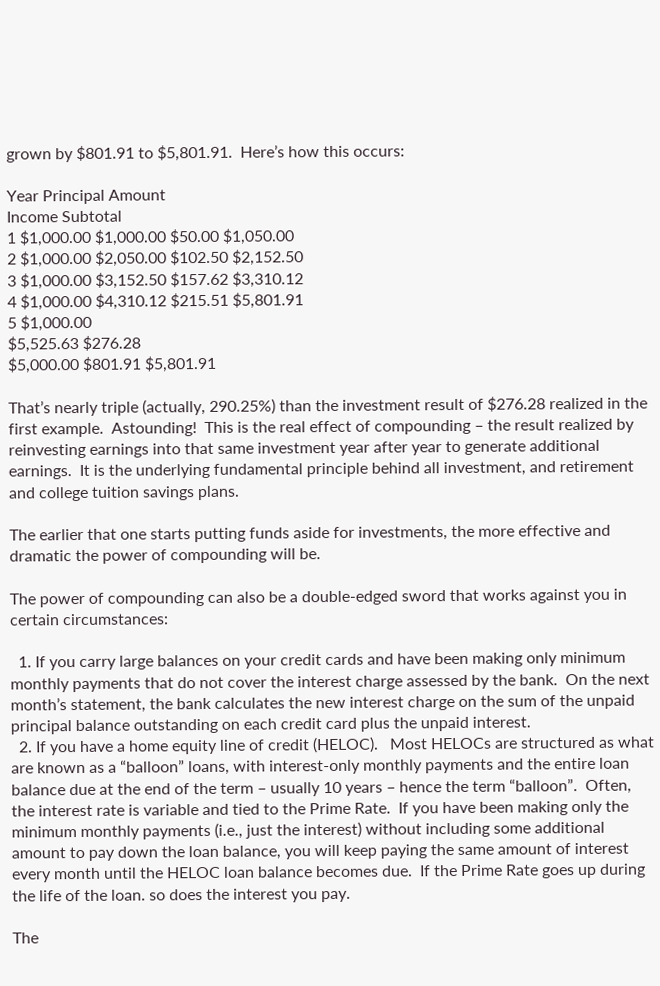grown by $801.91 to $5,801.91.  Here’s how this occurs:

Year Principal Amount
Income Subtotal
1 $1,000.00 $1,000.00 $50.00 $1,050.00
2 $1,000.00 $2,050.00 $102.50 $2,152.50
3 $1,000.00 $3,152.50 $157.62 $3,310.12
4 $1,000.00 $4,310.12 $215.51 $5,801.91
5 $1,000.00
$5,525.63 $276.28
$5,000.00 $801.91 $5,801.91

That’s nearly triple (actually, 290.25%) than the investment result of $276.28 realized in the first example.  Astounding!  This is the real effect of compounding – the result realized by reinvesting earnings into that same investment year after year to generate additional earnings.  It is the underlying fundamental principle behind all investment, and retirement and college tuition savings plans.

The earlier that one starts putting funds aside for investments, the more effective and dramatic the power of compounding will be.

The power of compounding can also be a double-edged sword that works against you in certain circumstances:

  1. If you carry large balances on your credit cards and have been making only minimum monthly payments that do not cover the interest charge assessed by the bank.  On the next month’s statement, the bank calculates the new interest charge on the sum of the unpaid principal balance outstanding on each credit card plus the unpaid interest.
  2. If you have a home equity line of credit (HELOC).   Most HELOCs are structured as what are known as a “balloon” loans, with interest-only monthly payments and the entire loan balance due at the end of the term – usually 10 years – hence the term “balloon”.  Often, the interest rate is variable and tied to the Prime Rate.  If you have been making only the minimum monthly payments (i.e., just the interest) without including some additional amount to pay down the loan balance, you will keep paying the same amount of interest every month until the HELOC loan balance becomes due.  If the Prime Rate goes up during the life of the loan. so does the interest you pay.

The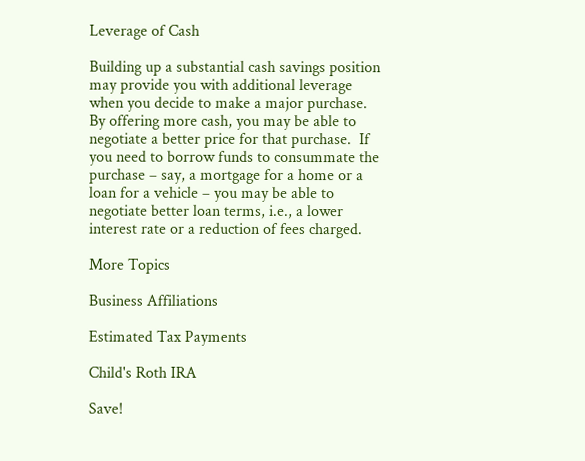Leverage of Cash

Building up a substantial cash savings position may provide you with additional leverage when you decide to make a major purchase.  By offering more cash, you may be able to negotiate a better price for that purchase.  If you need to borrow funds to consummate the purchase – say, a mortgage for a home or a loan for a vehicle – you may be able to negotiate better loan terms, i.e., a lower interest rate or a reduction of fees charged.

More Topics

Business Affiliations

Estimated Tax Payments

Child's Roth IRA

Save!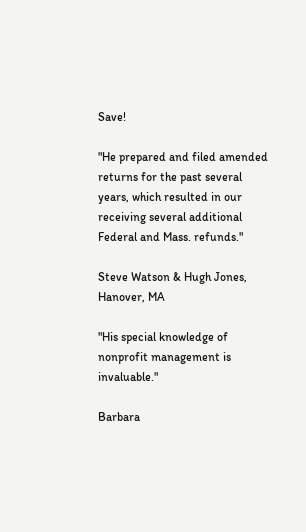Save!

"He prepared and filed amended returns for the past several years, which resulted in our receiving several additional Federal and Mass. refunds."

Steve Watson & Hugh Jones, Hanover, MA

"His special knowledge of nonprofit management is invaluable."

Barbara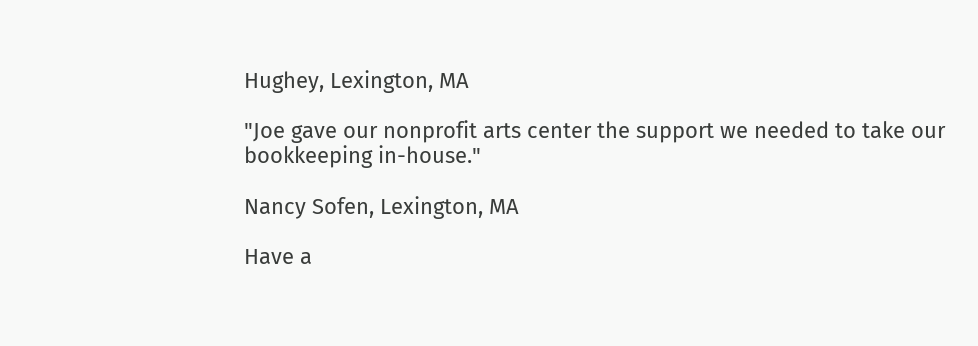Hughey, Lexington, MA

"Joe gave our nonprofit arts center the support we needed to take our bookkeeping in-house."

Nancy Sofen, Lexington, MA

Have a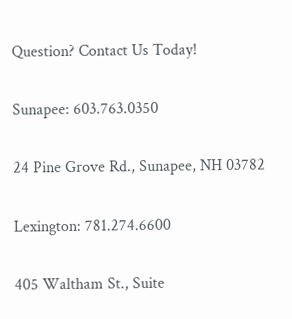Question? Contact Us Today!

Sunapee: 603.763.0350

24 Pine Grove Rd., Sunapee, NH 03782

Lexington: 781.274.6600

405 Waltham St., Suite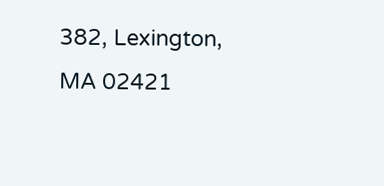382, Lexington, MA 02421